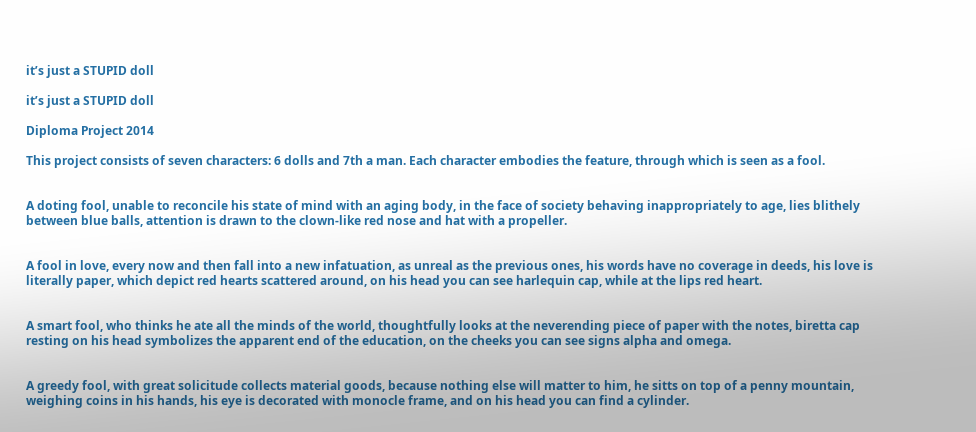it’s just a STUPID doll

it’s just a STUPID doll

Diploma Project 2014

This project consists of seven characters: 6 dolls and 7th a man. Each character embodies the feature, through which is seen as a fool.


A doting fool, unable to reconcile his state of mind with an aging body, in the face of society behaving inappropriately to age, lies blithely between blue balls, attention is drawn to the clown-like red nose and hat with a propeller.


A fool in love, every now and then fall into a new infatuation, as unreal as the previous ones, his words have no coverage in deeds, his love is literally paper, which depict red hearts scattered around, on his head you can see harlequin cap, while at the lips red heart.


A smart fool, who thinks he ate all the minds of the world, thoughtfully looks at the neverending piece of paper with the notes, biretta cap resting on his head symbolizes the apparent end of the education, on the cheeks you can see signs alpha and omega.


A greedy fool, with great solicitude collects material goods, because nothing else will matter to him, he sitts on top of a penny mountain, weighing coins in his hands, his eye is decorated with monocle frame, and on his head you can find a cylinder.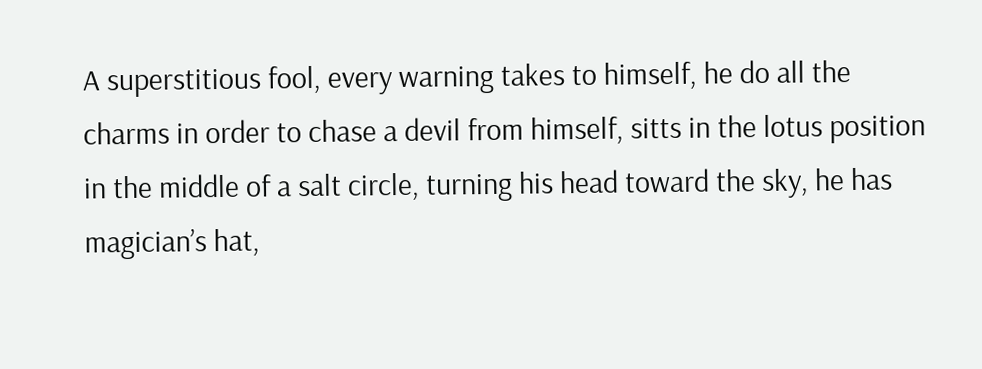A superstitious fool, every warning takes to himself, he do all the charms in order to chase a devil from himself, sitts in the lotus position in the middle of a salt circle, turning his head toward the sky, he has magician’s hat,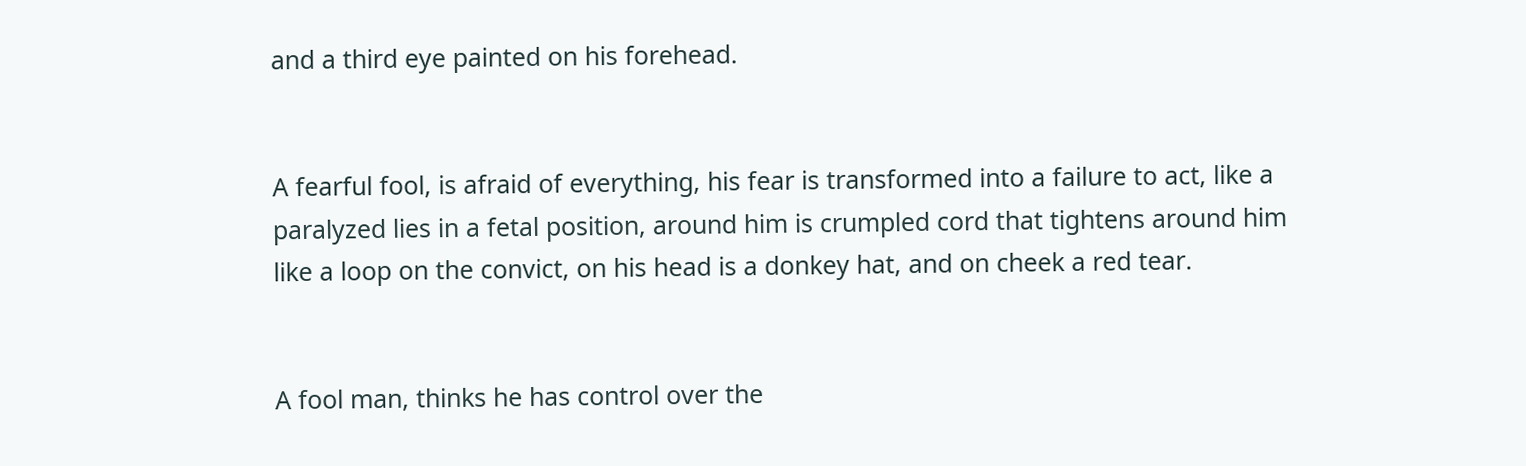and a third eye painted on his forehead.


A fearful fool, is afraid of everything, his fear is transformed into a failure to act, like a paralyzed lies in a fetal position, around him is crumpled cord that tightens around him like a loop on the convict, on his head is a donkey hat, and on cheek a red tear.


A fool man, thinks he has control over the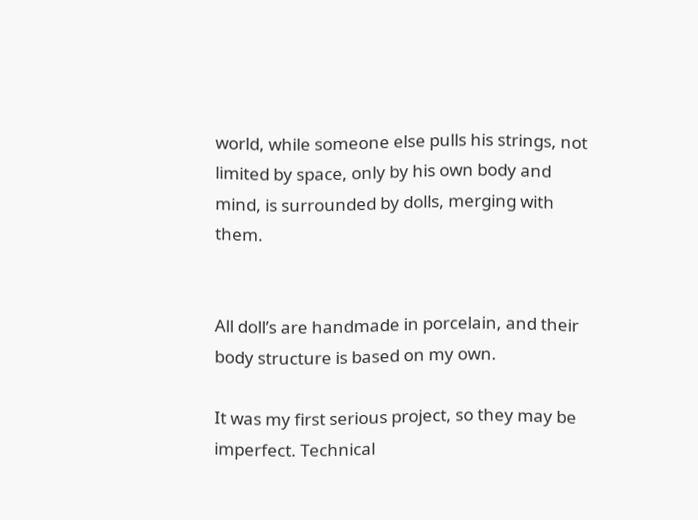world, while someone else pulls his strings, not limited by space, only by his own body and mind, is surrounded by dolls, merging with them.


All doll’s are handmade in porcelain, and their body structure is based on my own.

It was my first serious project, so they may be imperfect. Technical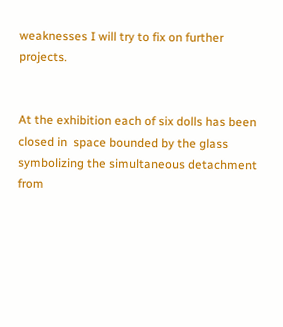weaknesses I will try to fix on further projects.


At the exhibition each of six dolls has been closed in  space bounded by the glass symbolizing the simultaneous detachment from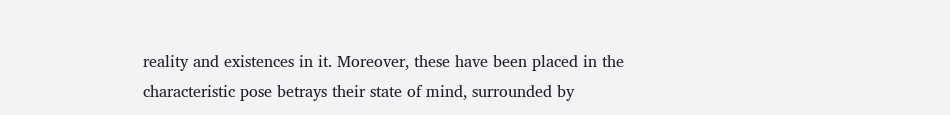reality and existences in it. Moreover, these have been placed in the characteristic pose betrays their state of mind, surrounded by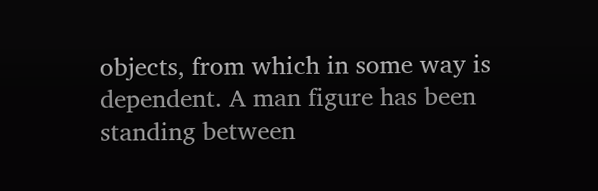objects, from which in some way is dependent. A man figure has been standing between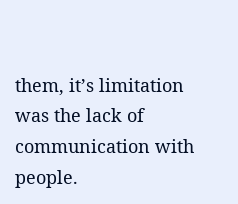them, it’s limitation was the lack of communication with people.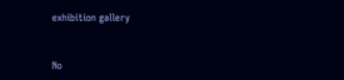exhibition gallery


No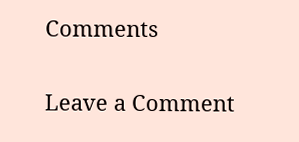Comments

Leave a Comment